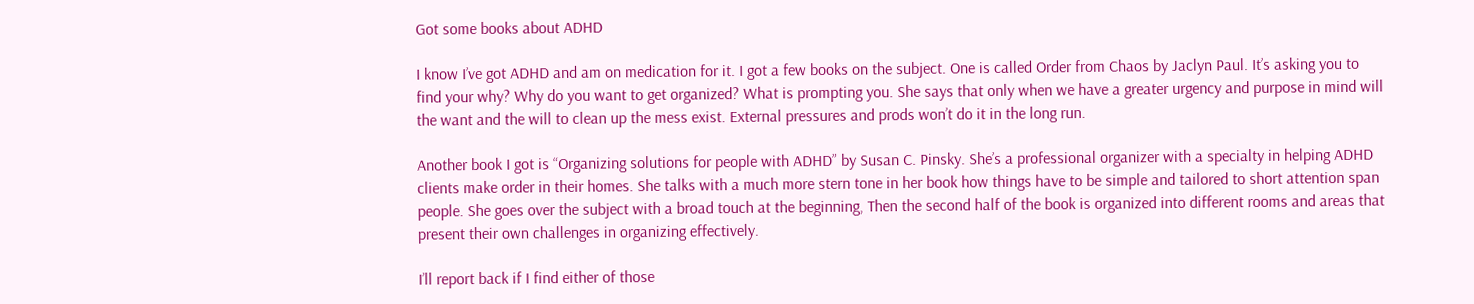Got some books about ADHD

I know I’ve got ADHD and am on medication for it. I got a few books on the subject. One is called Order from Chaos by Jaclyn Paul. It’s asking you to find your why? Why do you want to get organized? What is prompting you. She says that only when we have a greater urgency and purpose in mind will the want and the will to clean up the mess exist. External pressures and prods won’t do it in the long run.

Another book I got is “Organizing solutions for people with ADHD” by Susan C. Pinsky. She’s a professional organizer with a specialty in helping ADHD clients make order in their homes. She talks with a much more stern tone in her book how things have to be simple and tailored to short attention span people. She goes over the subject with a broad touch at the beginning, Then the second half of the book is organized into different rooms and areas that present their own challenges in organizing effectively.

I’ll report back if I find either of those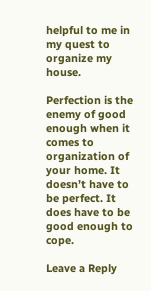helpful to me in my quest to organize my house.

Perfection is the enemy of good enough when it comes to organization of your home. It doesn’t have to be perfect. It does have to be good enough to cope.

Leave a Reply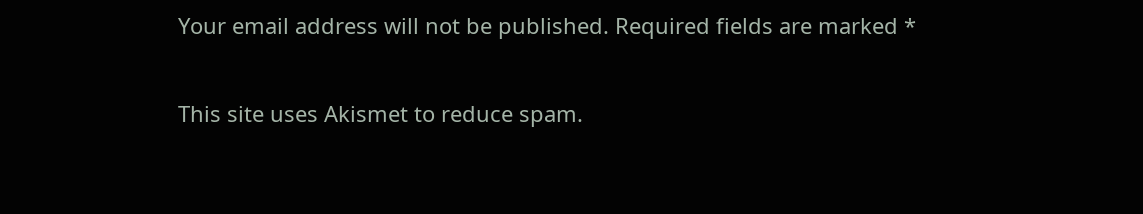Your email address will not be published. Required fields are marked *

This site uses Akismet to reduce spam.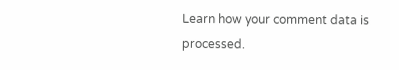Learn how your comment data is processed.